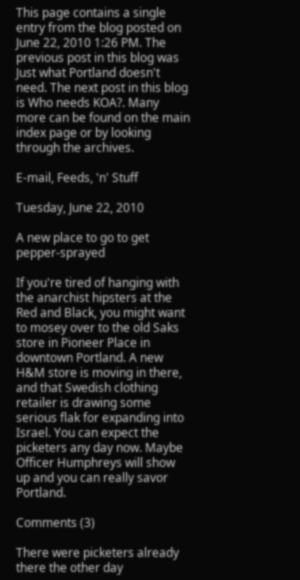This page contains a single entry from the blog posted on June 22, 2010 1:26 PM. The previous post in this blog was Just what Portland doesn't need. The next post in this blog is Who needs KOA?. Many more can be found on the main index page or by looking through the archives.

E-mail, Feeds, 'n' Stuff

Tuesday, June 22, 2010

A new place to go to get pepper-sprayed

If you're tired of hanging with the anarchist hipsters at the Red and Black, you might want to mosey over to the old Saks store in Pioneer Place in downtown Portland. A new H&M store is moving in there, and that Swedish clothing retailer is drawing some serious flak for expanding into Israel. You can expect the picketers any day now. Maybe Officer Humphreys will show up and you can really savor Portland.

Comments (3)

There were picketers already there the other day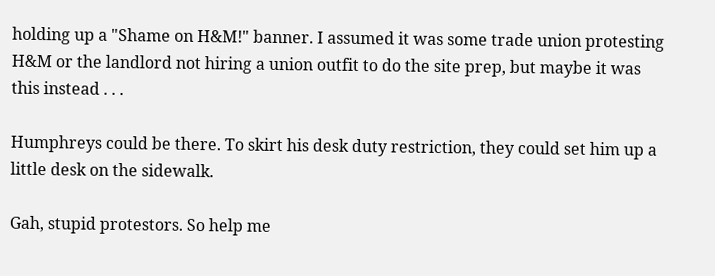holding up a "Shame on H&M!" banner. I assumed it was some trade union protesting H&M or the landlord not hiring a union outfit to do the site prep, but maybe it was this instead . . .

Humphreys could be there. To skirt his desk duty restriction, they could set him up a little desk on the sidewalk.

Gah, stupid protestors. So help me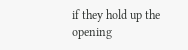if they hold up the opening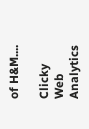of H&M....

Clicky Web Analytics